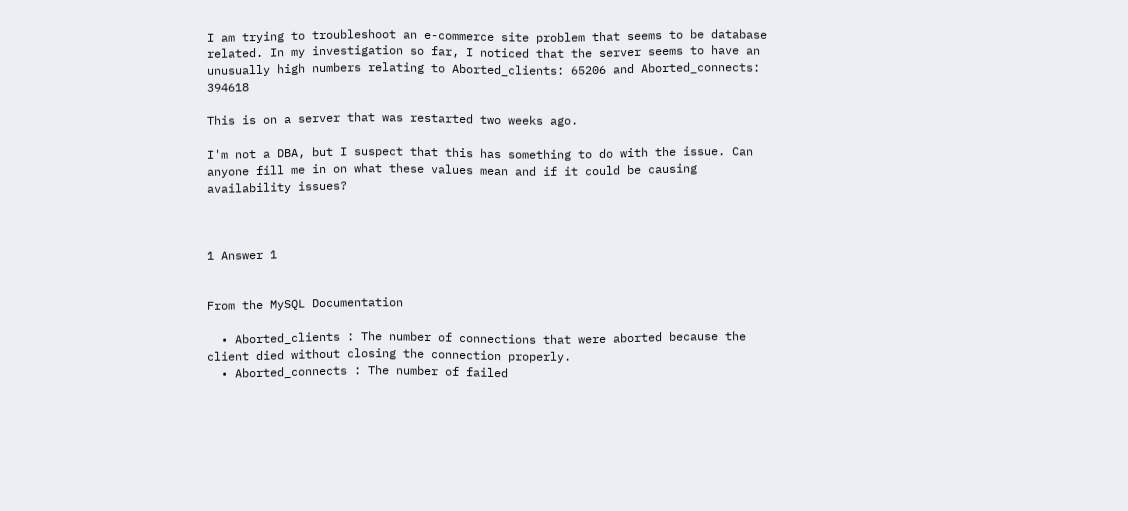I am trying to troubleshoot an e-commerce site problem that seems to be database related. In my investigation so far, I noticed that the server seems to have an unusually high numbers relating to Aborted_clients: 65206 and Aborted_connects: 394618

This is on a server that was restarted two weeks ago.

I'm not a DBA, but I suspect that this has something to do with the issue. Can anyone fill me in on what these values mean and if it could be causing availability issues?



1 Answer 1


From the MySQL Documentation

  • Aborted_clients : The number of connections that were aborted because the client died without closing the connection properly.
  • Aborted_connects : The number of failed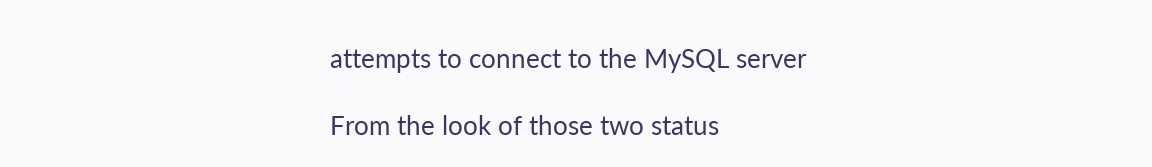attempts to connect to the MySQL server

From the look of those two status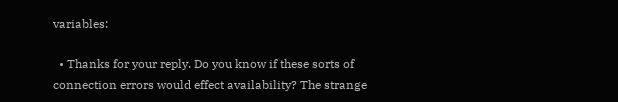variables:

  • Thanks for your reply. Do you know if these sorts of connection errors would effect availability? The strange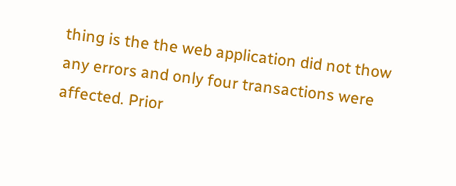thing is the the web application did not thow any errors and only four transactions were affected. Prior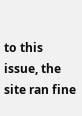to this issue, the site ran fine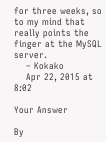for three weeks, so to my mind that really points the finger at the MySQL server.
    – Kokako
    Apr 22, 2015 at 8:02

Your Answer

By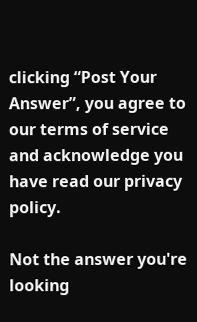clicking “Post Your Answer”, you agree to our terms of service and acknowledge you have read our privacy policy.

Not the answer you're looking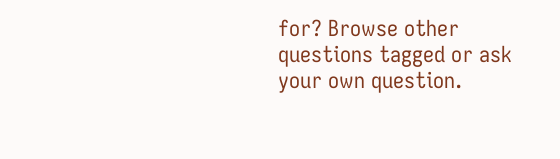for? Browse other questions tagged or ask your own question.